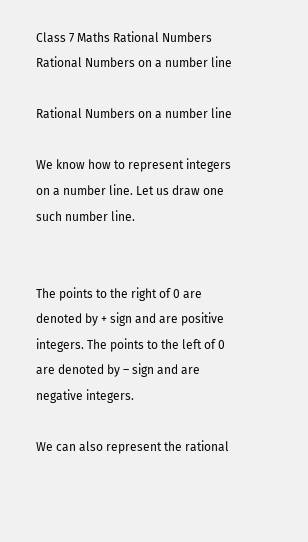Class 7 Maths Rational Numbers Rational Numbers on a number line

Rational Numbers on a number line

We know how to represent integers on a number line. Let us draw one such number line.


The points to the right of 0 are denoted by + sign and are positive integers. The points to the left of 0 are denoted by – sign and are negative integers.

We can also represent the rational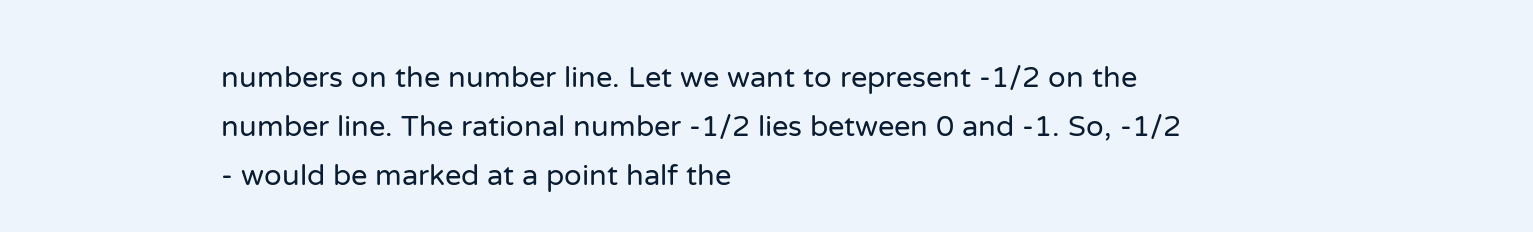numbers on the number line. Let we want to represent -1/2 on the number line. The rational number -1/2 lies between 0 and -1. So, -1/2 - would be marked at a point half the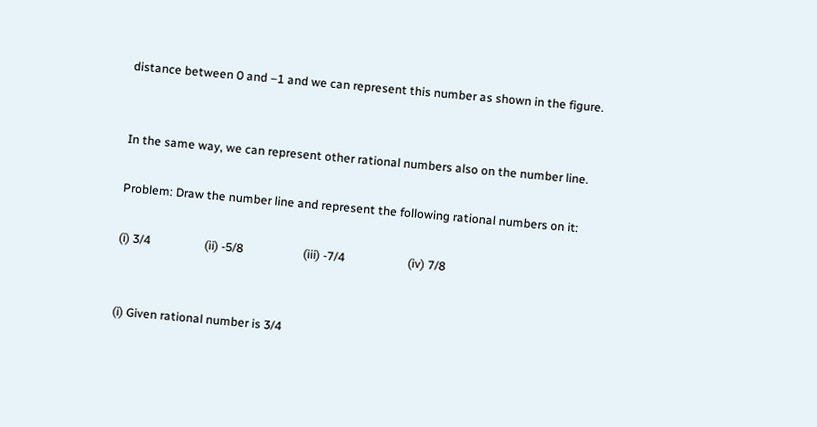distance between 0 and –1 and we can represent this number as shown in the figure.


In the same way, we can represent other rational numbers also on the number line.

Problem: Draw the number line and represent the following rational numbers on it:

(i) 3/4                  (ii) -5/8                    (iii) -7/4                     (iv) 7/8


(i) Given rational number is 3/4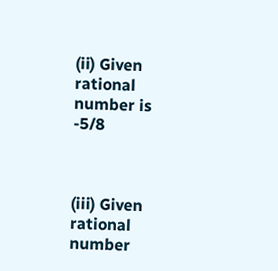(ii) Given rational number is -5/8



(iii) Given rational number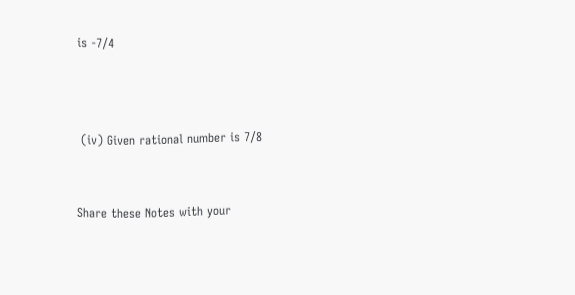is -7/4



 (iv) Given rational number is 7/8


Share these Notes with your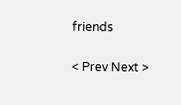friends

< Prev Next >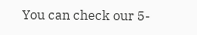You can check our 5-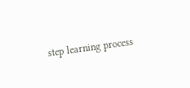step learning process